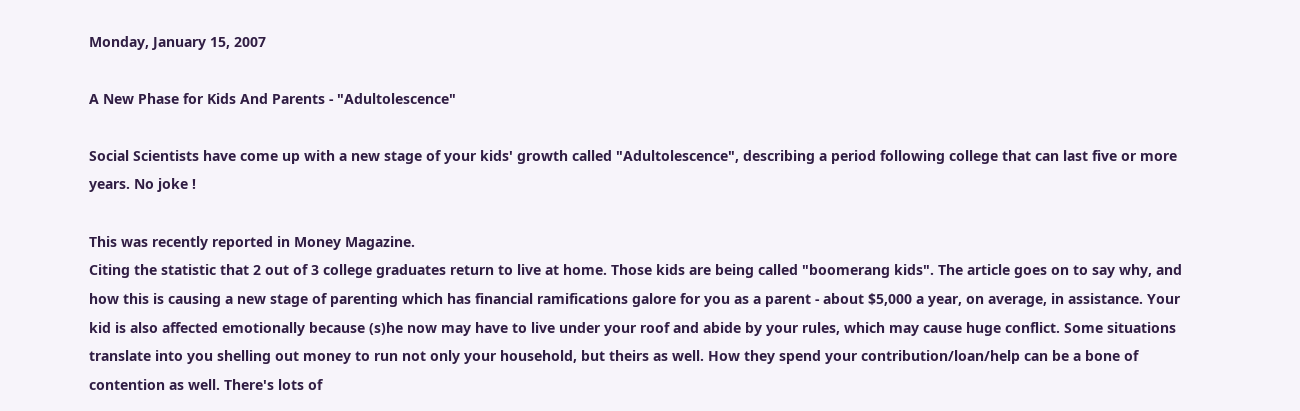Monday, January 15, 2007

A New Phase for Kids And Parents - "Adultolescence"

Social Scientists have come up with a new stage of your kids' growth called "Adultolescence", describing a period following college that can last five or more years. No joke !

This was recently reported in Money Magazine.
Citing the statistic that 2 out of 3 college graduates return to live at home. Those kids are being called "boomerang kids". The article goes on to say why, and how this is causing a new stage of parenting which has financial ramifications galore for you as a parent - about $5,000 a year, on average, in assistance. Your kid is also affected emotionally because (s)he now may have to live under your roof and abide by your rules, which may cause huge conflict. Some situations translate into you shelling out money to run not only your household, but theirs as well. How they spend your contribution/loan/help can be a bone of contention as well. There's lots of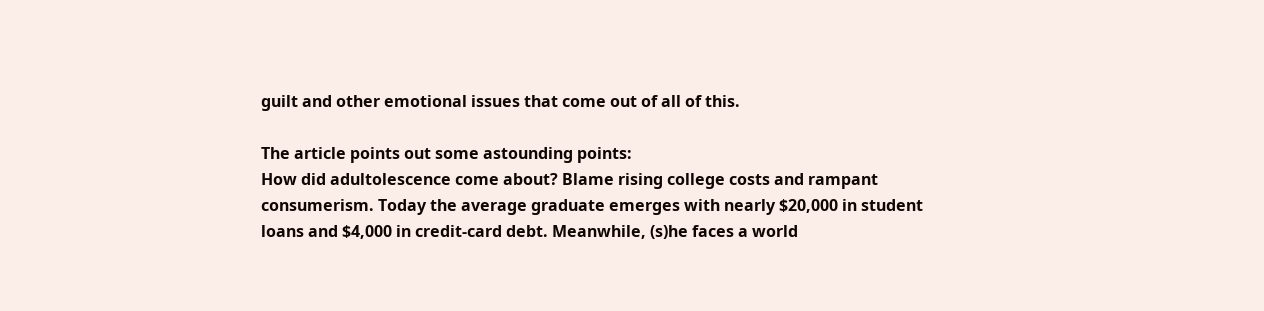guilt and other emotional issues that come out of all of this.

The article points out some astounding points:
How did adultolescence come about? Blame rising college costs and rampant consumerism. Today the average graduate emerges with nearly $20,000 in student loans and $4,000 in credit-card debt. Meanwhile, (s)he faces a world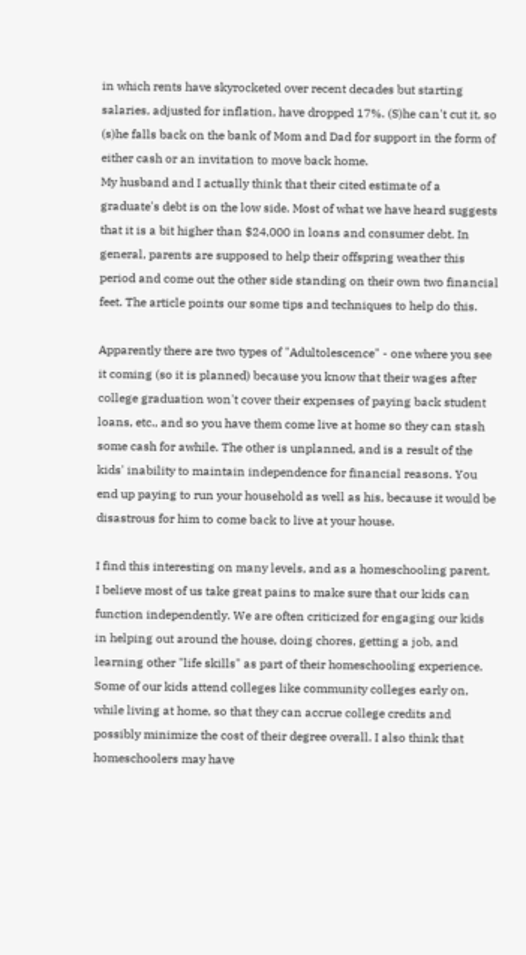in which rents have skyrocketed over recent decades but starting salaries, adjusted for inflation, have dropped 17%. (S)he can't cut it, so (s)he falls back on the bank of Mom and Dad for support in the form of either cash or an invitation to move back home.
My husband and I actually think that their cited estimate of a graduate's debt is on the low side. Most of what we have heard suggests that it is a bit higher than $24,000 in loans and consumer debt. In general, parents are supposed to help their offspring weather this period and come out the other side standing on their own two financial feet. The article points our some tips and techniques to help do this.

Apparently there are two types of "Adultolescence" - one where you see it coming (so it is planned) because you know that their wages after college graduation won't cover their expenses of paying back student loans, etc., and so you have them come live at home so they can stash some cash for awhile. The other is unplanned, and is a result of the kids' inability to maintain independence for financial reasons. You end up paying to run your household as well as his, because it would be disastrous for him to come back to live at your house.

I find this interesting on many levels, and as a homeschooling parent, I believe most of us take great pains to make sure that our kids can function independently. We are often criticized for engaging our kids in helping out around the house, doing chores, getting a job, and learning other "life skills" as part of their homeschooling experience. Some of our kids attend colleges like community colleges early on, while living at home, so that they can accrue college credits and possibly minimize the cost of their degree overall. I also think that homeschoolers may have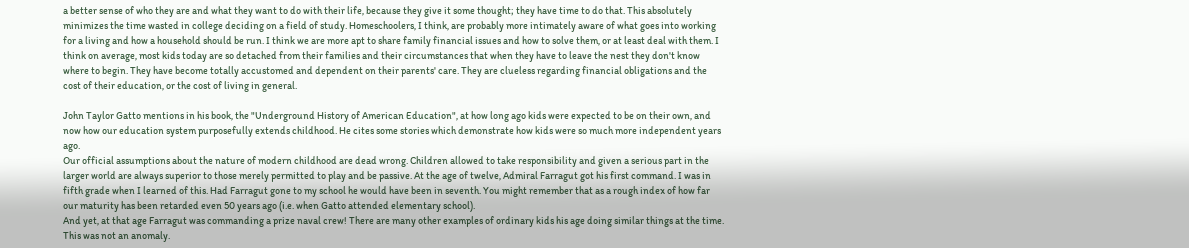a better sense of who they are and what they want to do with their life, because they give it some thought; they have time to do that. This absolutely minimizes the time wasted in college deciding on a field of study. Homeschoolers, I think, are probably more intimately aware of what goes into working for a living and how a household should be run. I think we are more apt to share family financial issues and how to solve them, or at least deal with them. I think on average, most kids today are so detached from their families and their circumstances that when they have to leave the nest they don't know where to begin. They have become totally accustomed and dependent on their parents' care. They are clueless regarding financial obligations and the cost of their education, or the cost of living in general.

John Taylor Gatto mentions in his book, the "Underground History of American Education", at how long ago kids were expected to be on their own, and now how our education system purposefully extends childhood. He cites some stories which demonstrate how kids were so much more independent years ago.
Our official assumptions about the nature of modern childhood are dead wrong. Children allowed to take responsibility and given a serious part in the larger world are always superior to those merely permitted to play and be passive. At the age of twelve, Admiral Farragut got his first command. I was in fifth grade when I learned of this. Had Farragut gone to my school he would have been in seventh. You might remember that as a rough index of how far our maturity has been retarded even 50 years ago (i.e. when Gatto attended elementary school).
And yet, at that age Farragut was commanding a prize naval crew! There are many other examples of ordinary kids his age doing similar things at the time. This was not an anomaly.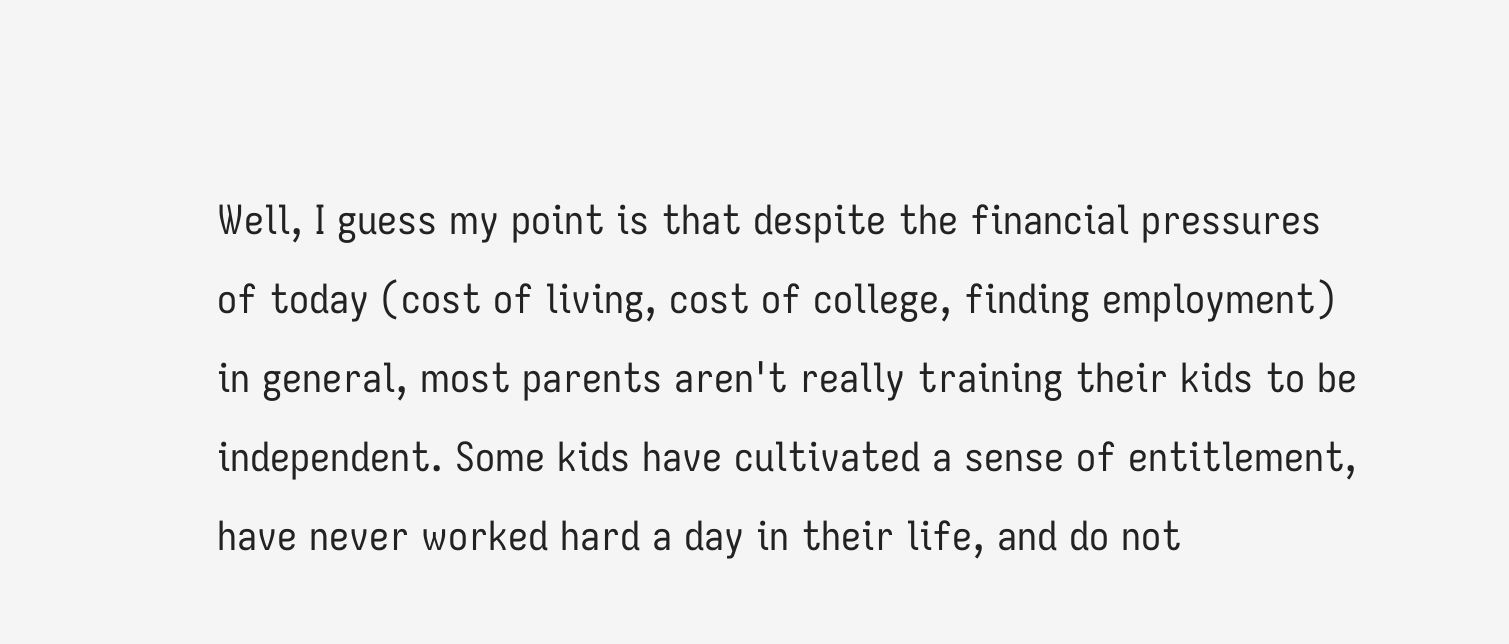Well, I guess my point is that despite the financial pressures of today (cost of living, cost of college, finding employment) in general, most parents aren't really training their kids to be independent. Some kids have cultivated a sense of entitlement, have never worked hard a day in their life, and do not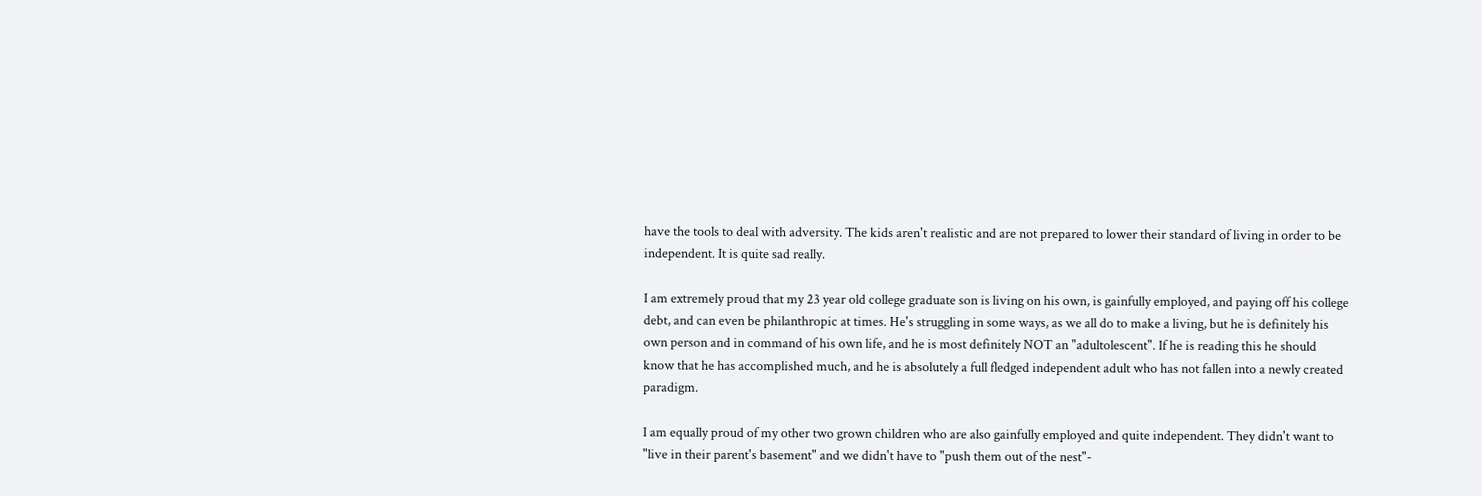have the tools to deal with adversity. The kids aren't realistic and are not prepared to lower their standard of living in order to be independent. It is quite sad really.

I am extremely proud that my 23 year old college graduate son is living on his own, is gainfully employed, and paying off his college debt, and can even be philanthropic at times. He's struggling in some ways, as we all do to make a living, but he is definitely his own person and in command of his own life, and he is most definitely NOT an "adultolescent". If he is reading this he should know that he has accomplished much, and he is absolutely a full fledged independent adult who has not fallen into a newly created paradigm.

I am equally proud of my other two grown children who are also gainfully employed and quite independent. They didn't want to "live in their parent's basement" and we didn't have to "push them out of the nest"-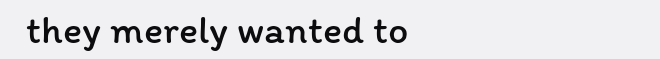they merely wanted to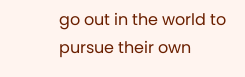go out in the world to pursue their own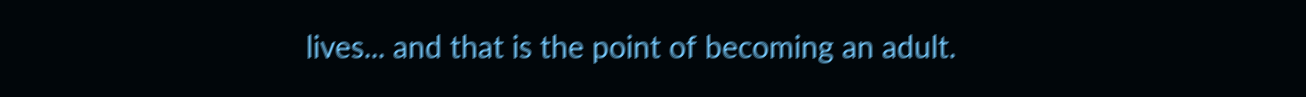lives... and that is the point of becoming an adult.